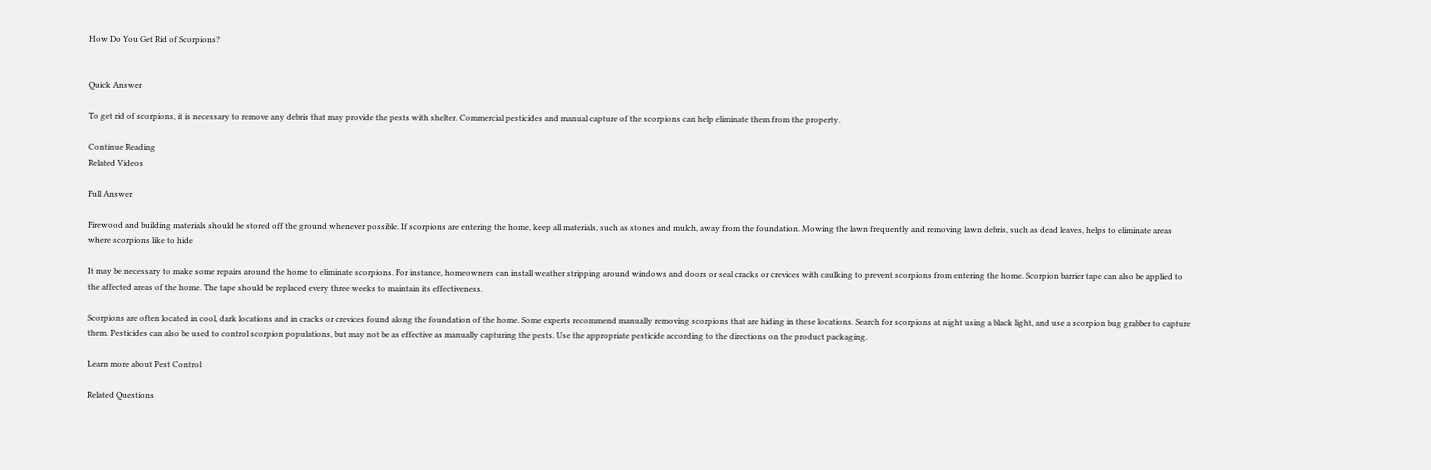How Do You Get Rid of Scorpions?


Quick Answer

To get rid of scorpions, it is necessary to remove any debris that may provide the pests with shelter. Commercial pesticides and manual capture of the scorpions can help eliminate them from the property.

Continue Reading
Related Videos

Full Answer

Firewood and building materials should be stored off the ground whenever possible. If scorpions are entering the home, keep all materials, such as stones and mulch, away from the foundation. Mowing the lawn frequently and removing lawn debris, such as dead leaves, helps to eliminate areas where scorpions like to hide

It may be necessary to make some repairs around the home to eliminate scorpions. For instance, homeowners can install weather stripping around windows and doors or seal cracks or crevices with caulking to prevent scorpions from entering the home. Scorpion barrier tape can also be applied to the affected areas of the home. The tape should be replaced every three weeks to maintain its effectiveness.

Scorpions are often located in cool, dark locations and in cracks or crevices found along the foundation of the home. Some experts recommend manually removing scorpions that are hiding in these locations. Search for scorpions at night using a black light, and use a scorpion bug grabber to capture them. Pesticides can also be used to control scorpion populations, but may not be as effective as manually capturing the pests. Use the appropriate pesticide according to the directions on the product packaging.

Learn more about Pest Control

Related Questions